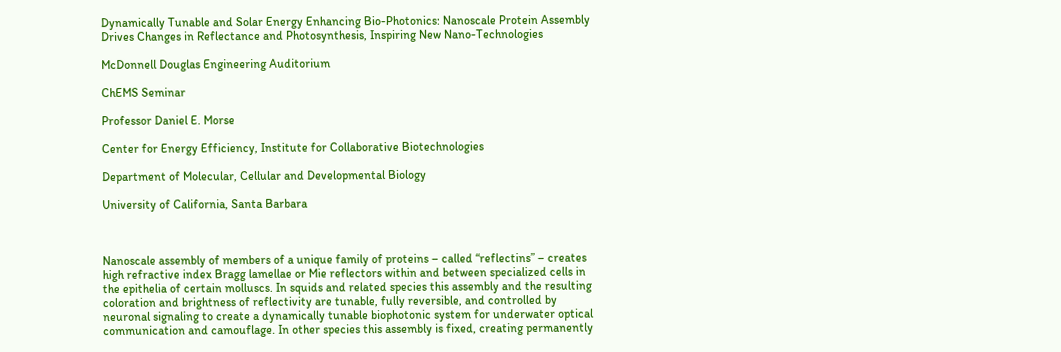Dynamically Tunable and Solar Energy Enhancing Bio-Photonics: Nanoscale Protein Assembly Drives Changes in Reflectance and Photosynthesis, Inspiring New Nano-Technologies

McDonnell Douglas Engineering Auditorium

ChEMS Seminar

Professor Daniel E. Morse

Center for Energy Efficiency, Institute for Collaborative Biotechnologies

Department of Molecular, Cellular and Developmental Biology

University of California, Santa Barbara



Nanoscale assembly of members of a unique family of proteins – called “reflectins” – creates high refractive index Bragg lamellae or Mie reflectors within and between specialized cells in the epithelia of certain molluscs. In squids and related species this assembly and the resulting coloration and brightness of reflectivity are tunable, fully reversible, and controlled by neuronal signaling to create a dynamically tunable biophotonic system for underwater optical communication and camouflage. In other species this assembly is fixed, creating permanently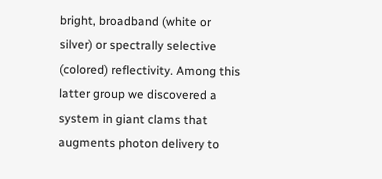bright, broadband (white or silver) or spectrally selective (colored) reflectivity. Among this latter group we discovered a system in giant clams that augments photon delivery to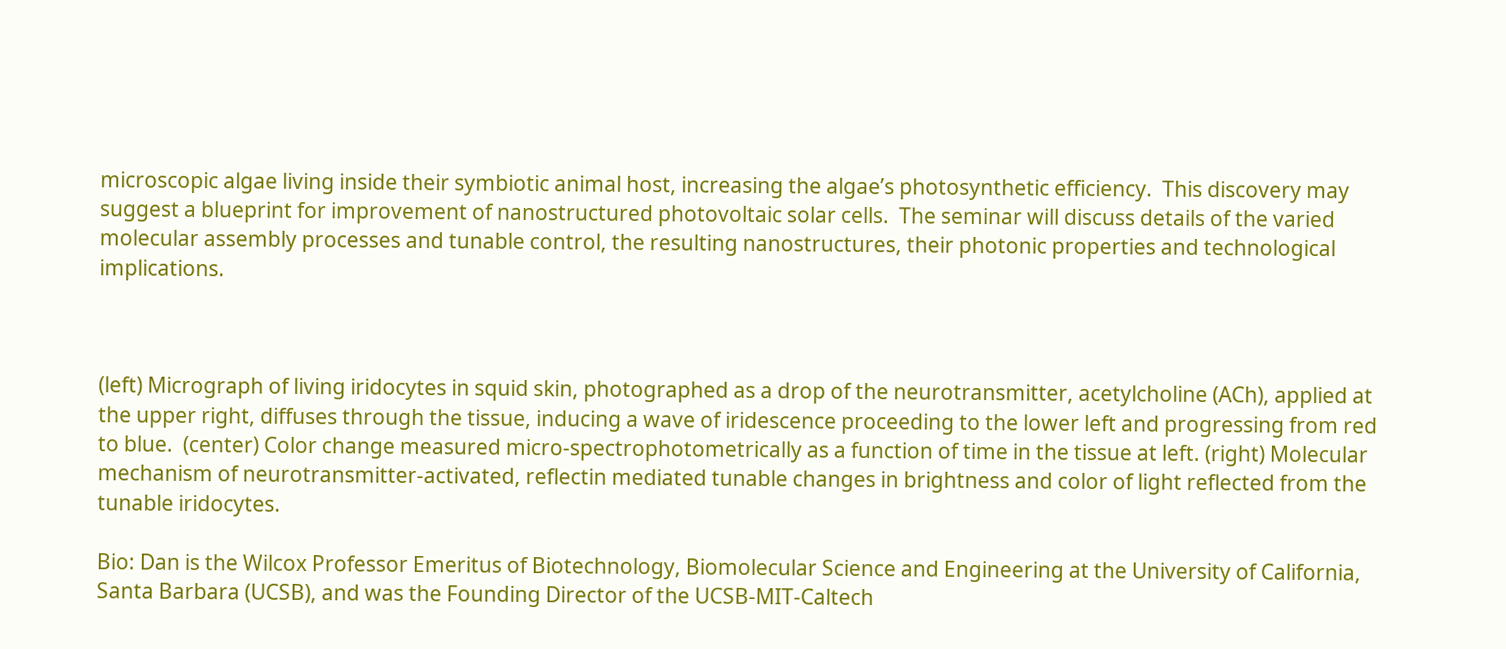microscopic algae living inside their symbiotic animal host, increasing the algae’s photosynthetic efficiency.  This discovery may suggest a blueprint for improvement of nanostructured photovoltaic solar cells.  The seminar will discuss details of the varied molecular assembly processes and tunable control, the resulting nanostructures, their photonic properties and technological implications.



(left) Micrograph of living iridocytes in squid skin, photographed as a drop of the neurotransmitter, acetylcholine (ACh), applied at the upper right, diffuses through the tissue, inducing a wave of iridescence proceeding to the lower left and progressing from red to blue.  (center) Color change measured micro-spectrophotometrically as a function of time in the tissue at left. (right) Molecular mechanism of neurotransmitter-activated, reflectin mediated tunable changes in brightness and color of light reflected from the tunable iridocytes.

Bio: Dan is the Wilcox Professor Emeritus of Biotechnology, Biomolecular Science and Engineering at the University of California, Santa Barbara (UCSB), and was the Founding Director of the UCSB-MIT-Caltech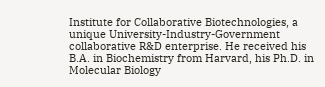Institute for Collaborative Biotechnologies, a unique University-Industry-Government collaborative R&D enterprise. He received his B.A. in Biochemistry from Harvard, his Ph.D. in Molecular Biology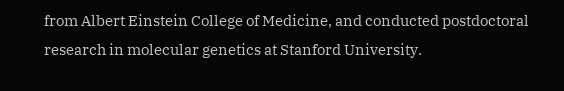from Albert Einstein College of Medicine, and conducted postdoctoral research in molecular genetics at Stanford University.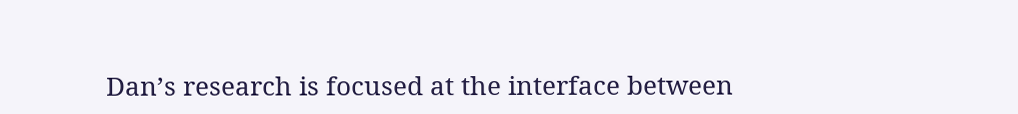Dan’s research is focused at the interface between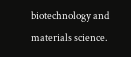biotechnology and materials science.